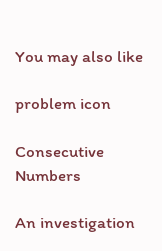You may also like

problem icon

Consecutive Numbers

An investigation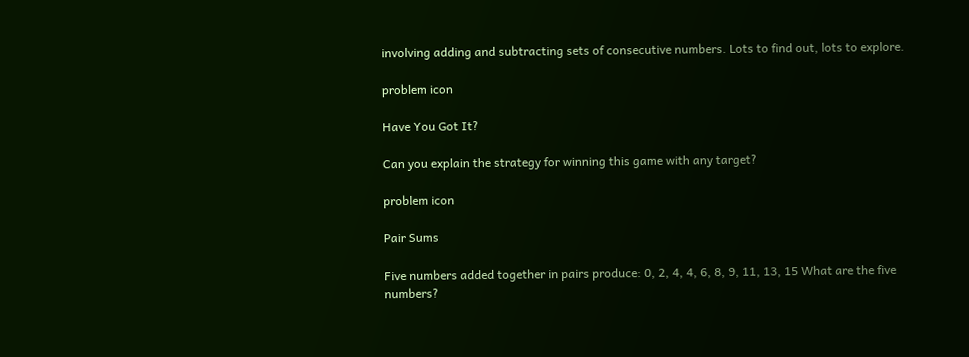involving adding and subtracting sets of consecutive numbers. Lots to find out, lots to explore.

problem icon

Have You Got It?

Can you explain the strategy for winning this game with any target?

problem icon

Pair Sums

Five numbers added together in pairs produce: 0, 2, 4, 4, 6, 8, 9, 11, 13, 15 What are the five numbers?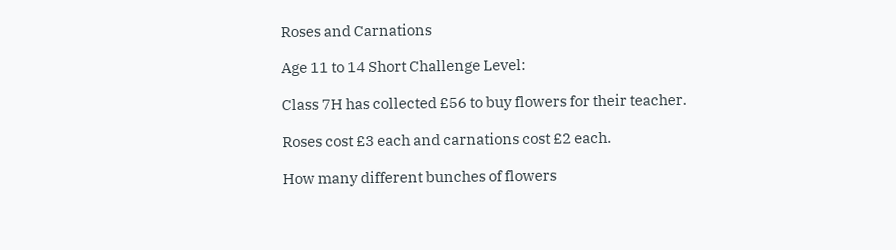Roses and Carnations

Age 11 to 14 Short Challenge Level:

Class 7H has collected £56 to buy flowers for their teacher.

Roses cost £3 each and carnations cost £2 each.

How many different bunches of flowers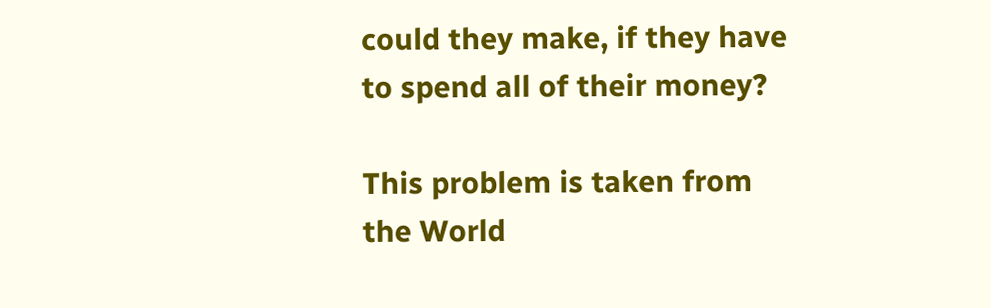could they make, if they have to spend all of their money?

This problem is taken from the World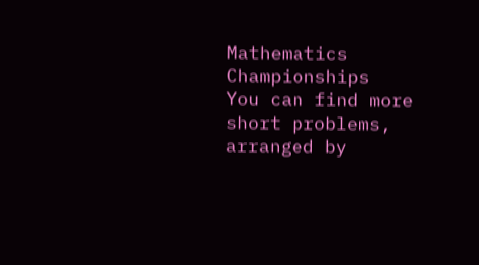Mathematics Championships
You can find more short problems, arranged by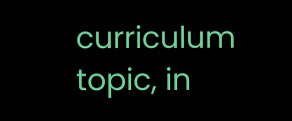curriculum topic, in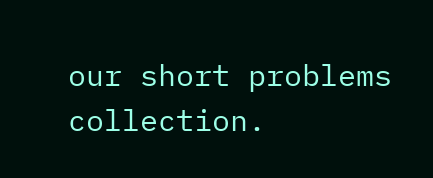our short problems collection.